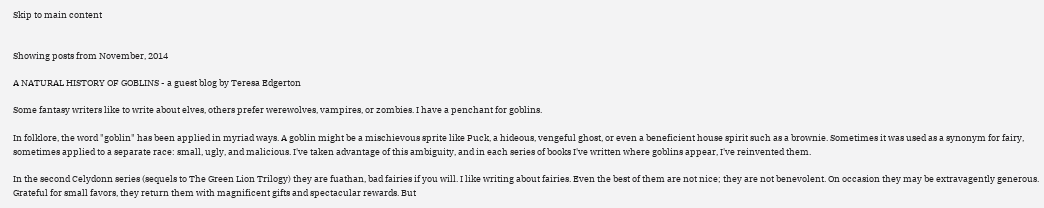Skip to main content


Showing posts from November, 2014

A NATURAL HISTORY OF GOBLINS - a guest blog by Teresa Edgerton

Some fantasy writers like to write about elves, others prefer werewolves, vampires, or zombies. I have a penchant for goblins.

In folklore, the word "goblin" has been applied in myriad ways. A goblin might be a mischievous sprite like Puck, a hideous, vengeful ghost, or even a beneficient house spirit such as a brownie. Sometimes it was used as a synonym for fairy, sometimes applied to a separate race: small, ugly, and malicious. I've taken advantage of this ambiguity, and in each series of books I've written where goblins appear, I've reinvented them.

In the second Celydonn series (sequels to The Green Lion Trilogy) they are fuathan, bad fairies if you will. I like writing about fairies. Even the best of them are not nice; they are not benevolent. On occasion they may be extravagently generous. Grateful for small favors, they return them with magnificent gifts and spectacular rewards. But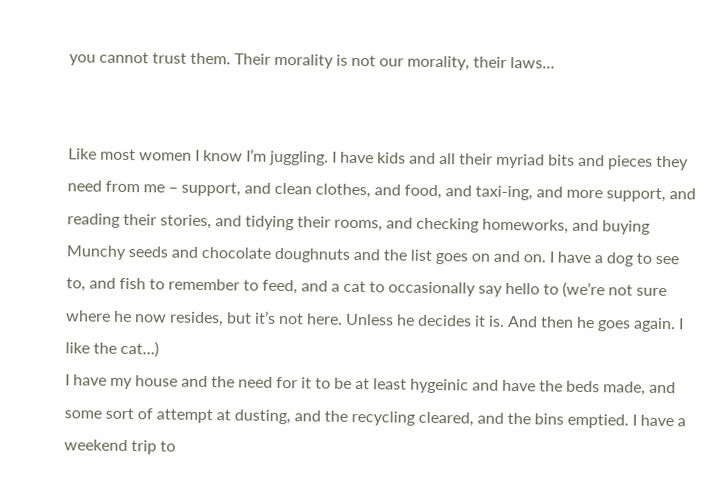you cannot trust them. Their morality is not our morality, their laws…


Like most women I know I’m juggling. I have kids and all their myriad bits and pieces they need from me – support, and clean clothes, and food, and taxi-ing, and more support, and reading their stories, and tidying their rooms, and checking homeworks, and buying Munchy seeds and chocolate doughnuts and the list goes on and on. I have a dog to see to, and fish to remember to feed, and a cat to occasionally say hello to (we’re not sure where he now resides, but it’s not here. Unless he decides it is. And then he goes again. I like the cat…)
I have my house and the need for it to be at least hygeinic and have the beds made, and some sort of attempt at dusting, and the recycling cleared, and the bins emptied. I have a weekend trip to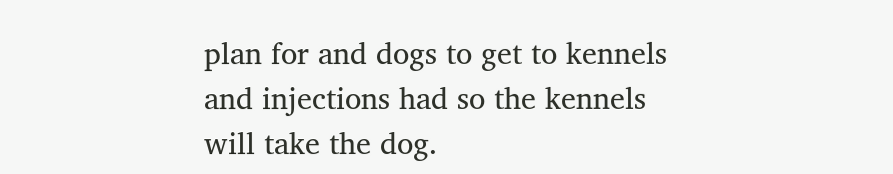plan for and dogs to get to kennels and injections had so the kennels will take the dog.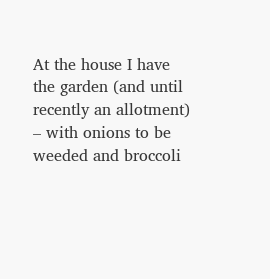At the house I have the garden (and until recently an allotment) – with onions to be weeded and broccoli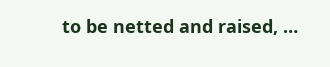to be netted and raised, …